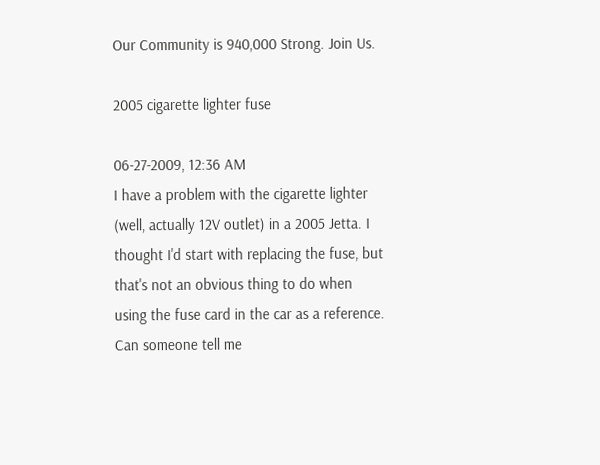Our Community is 940,000 Strong. Join Us.

2005 cigarette lighter fuse

06-27-2009, 12:36 AM
I have a problem with the cigarette lighter (well, actually 12V outlet) in a 2005 Jetta. I thought I'd start with replacing the fuse, but that's not an obvious thing to do when using the fuse card in the car as a reference. Can someone tell me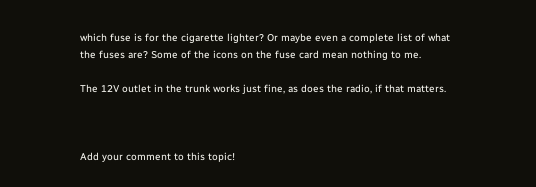which fuse is for the cigarette lighter? Or maybe even a complete list of what the fuses are? Some of the icons on the fuse card mean nothing to me.

The 12V outlet in the trunk works just fine, as does the radio, if that matters.



Add your comment to this topic!